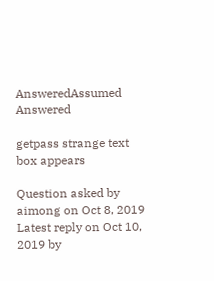AnsweredAssumed Answered

getpass strange text box appears

Question asked by aimong on Oct 8, 2019
Latest reply on Oct 10, 2019 by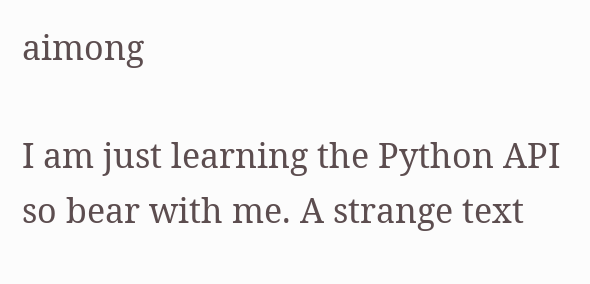aimong

I am just learning the Python API so bear with me. A strange text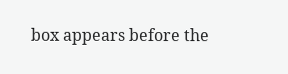box appears before the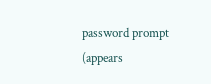password prompt (appears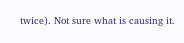twice). Not sure what is causing it.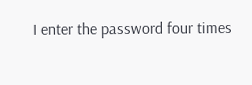I enter the password four times